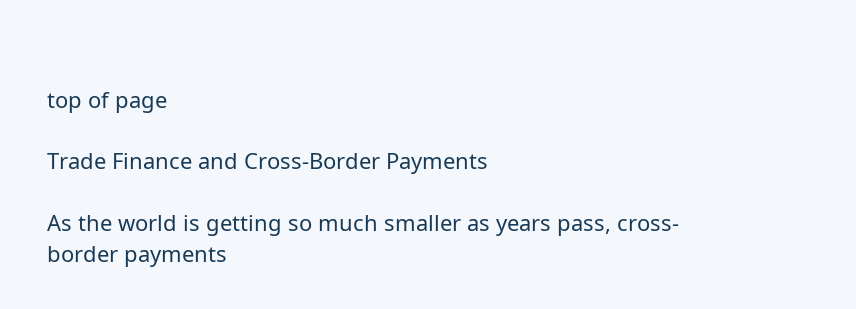top of page

Trade Finance and Cross-Border Payments

As the world is getting so much smaller as years pass, cross-border payments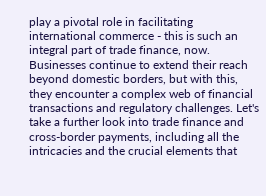play a pivotal role in facilitating international commerce - this is such an integral part of trade finance, now. Businesses continue to extend their reach beyond domestic borders, but with this, they encounter a complex web of financial transactions and regulatory challenges. Let's take a further look into trade finance and cross-border payments, including all the intricacies and the crucial elements that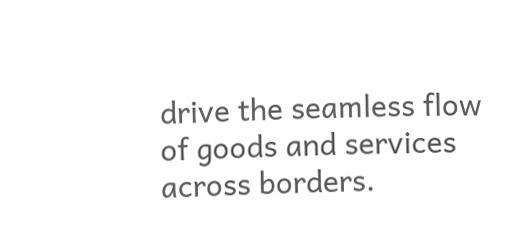drive the seamless flow of goods and services across borders.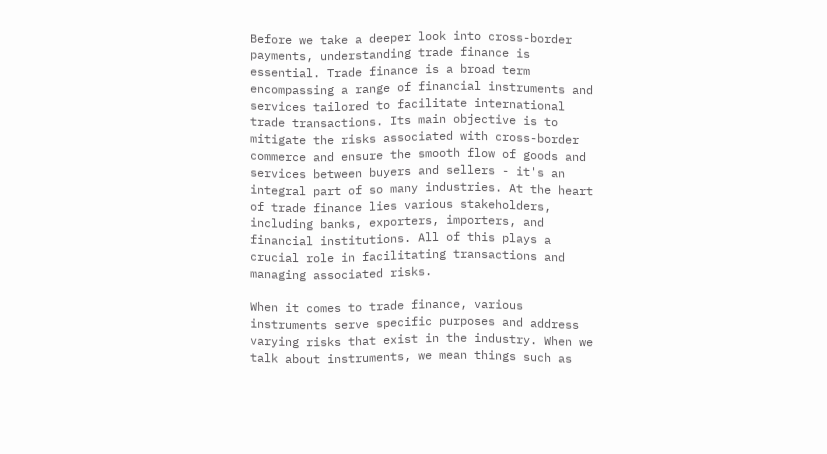Before we take a deeper look into cross-border payments, understanding trade finance is essential. Trade finance is a broad term encompassing a range of financial instruments and services tailored to facilitate international trade transactions. Its main objective is to mitigate the risks associated with cross-border commerce and ensure the smooth flow of goods and services between buyers and sellers - it's an integral part of so many industries. At the heart of trade finance lies various stakeholders, including banks, exporters, importers, and financial institutions. All of this plays a crucial role in facilitating transactions and managing associated risks.

When it comes to trade finance, various instruments serve specific purposes and address varying risks that exist in the industry. When we talk about instruments, we mean things such as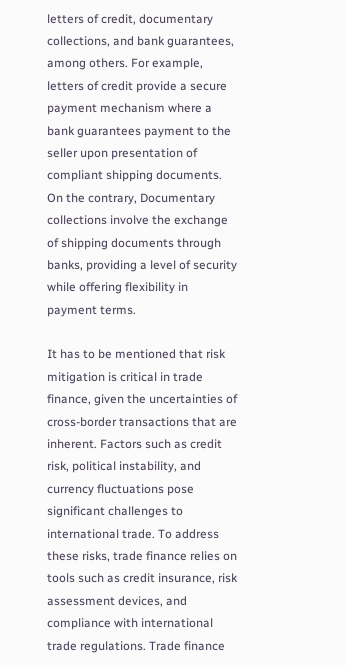letters of credit, documentary collections, and bank guarantees, among others. For example, letters of credit provide a secure payment mechanism where a bank guarantees payment to the seller upon presentation of compliant shipping documents. On the contrary, Documentary collections involve the exchange of shipping documents through banks, providing a level of security while offering flexibility in payment terms.

It has to be mentioned that risk mitigation is critical in trade finance, given the uncertainties of cross-border transactions that are inherent. Factors such as credit risk, political instability, and currency fluctuations pose significant challenges to international trade. To address these risks, trade finance relies on tools such as credit insurance, risk assessment devices, and compliance with international trade regulations. Trade finance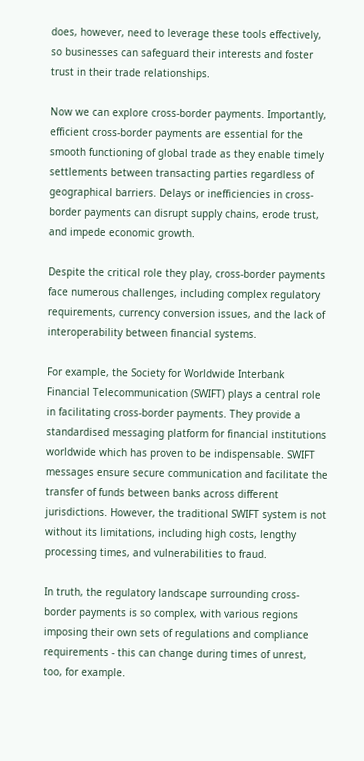does, however, need to leverage these tools effectively, so businesses can safeguard their interests and foster trust in their trade relationships.

Now we can explore cross-border payments. Importantly, efficient cross-border payments are essential for the smooth functioning of global trade as they enable timely settlements between transacting parties regardless of geographical barriers. Delays or inefficiencies in cross-border payments can disrupt supply chains, erode trust, and impede economic growth.

Despite the critical role they play, cross-border payments face numerous challenges, including complex regulatory requirements, currency conversion issues, and the lack of interoperability between financial systems.

For example, the Society for Worldwide Interbank Financial Telecommunication (SWIFT) plays a central role in facilitating cross-border payments. They provide a standardised messaging platform for financial institutions worldwide which has proven to be indispensable. SWIFT messages ensure secure communication and facilitate the transfer of funds between banks across different jurisdictions. However, the traditional SWIFT system is not without its limitations, including high costs, lengthy processing times, and vulnerabilities to fraud.

In truth, the regulatory landscape surrounding cross-border payments is so complex, with various regions imposing their own sets of regulations and compliance requirements - this can change during times of unrest, too, for example.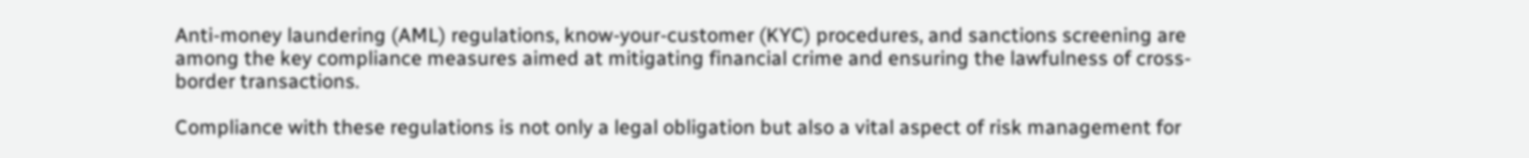Anti-money laundering (AML) regulations, know-your-customer (KYC) procedures, and sanctions screening are among the key compliance measures aimed at mitigating financial crime and ensuring the lawfulness of cross-border transactions.

Compliance with these regulations is not only a legal obligation but also a vital aspect of risk management for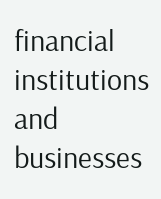financial institutions and businesses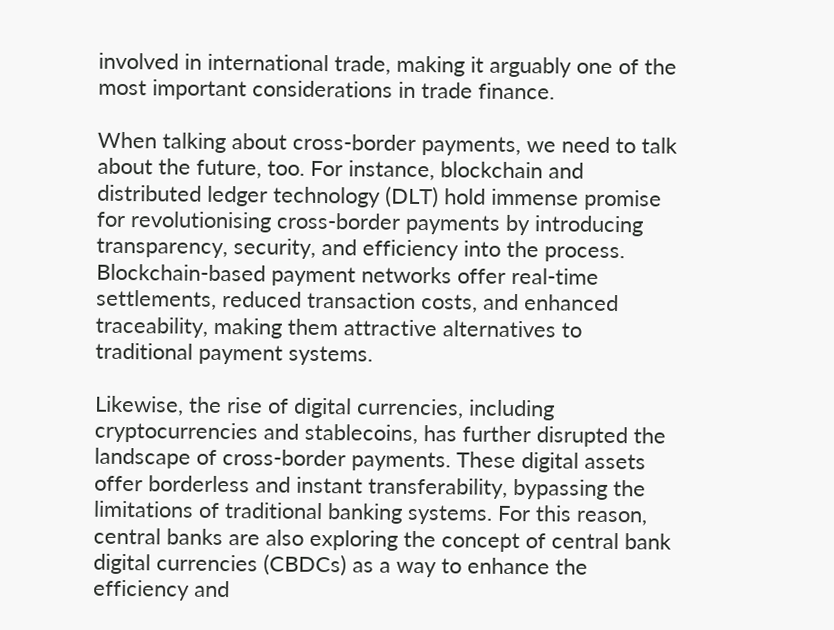involved in international trade, making it arguably one of the most important considerations in trade finance.

When talking about cross-border payments, we need to talk about the future, too. For instance, blockchain and distributed ledger technology (DLT) hold immense promise for revolutionising cross-border payments by introducing transparency, security, and efficiency into the process. Blockchain-based payment networks offer real-time settlements, reduced transaction costs, and enhanced traceability, making them attractive alternatives to traditional payment systems.

Likewise, the rise of digital currencies, including cryptocurrencies and stablecoins, has further disrupted the landscape of cross-border payments. These digital assets offer borderless and instant transferability, bypassing the limitations of traditional banking systems. For this reason, central banks are also exploring the concept of central bank digital currencies (CBDCs) as a way to enhance the efficiency and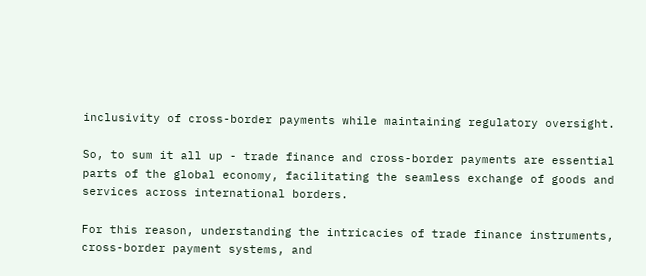inclusivity of cross-border payments while maintaining regulatory oversight.

So, to sum it all up - trade finance and cross-border payments are essential parts of the global economy, facilitating the seamless exchange of goods and services across international borders.

For this reason, understanding the intricacies of trade finance instruments, cross-border payment systems, and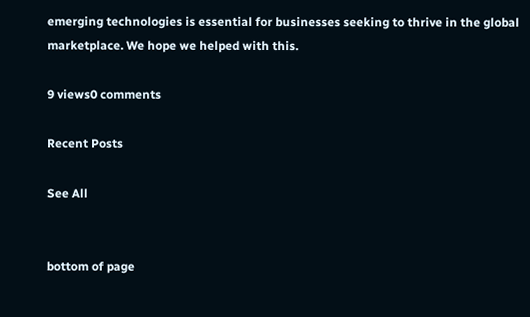emerging technologies is essential for businesses seeking to thrive in the global marketplace. We hope we helped with this.

9 views0 comments

Recent Posts

See All


bottom of page